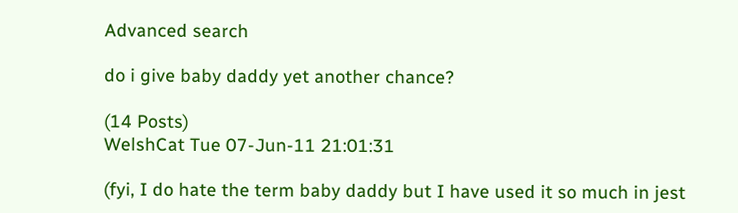Advanced search

do i give baby daddy yet another chance?

(14 Posts)
WelshCat Tue 07-Jun-11 21:01:31

(fyi, I do hate the term baby daddy but I have used it so much in jest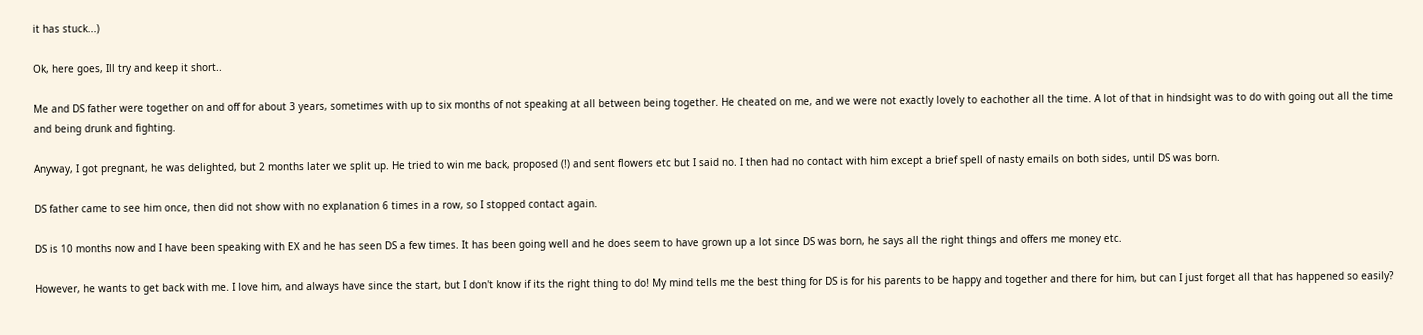it has stuck...)

Ok, here goes, Ill try and keep it short..

Me and DS father were together on and off for about 3 years, sometimes with up to six months of not speaking at all between being together. He cheated on me, and we were not exactly lovely to eachother all the time. A lot of that in hindsight was to do with going out all the time and being drunk and fighting.

Anyway, I got pregnant, he was delighted, but 2 months later we split up. He tried to win me back, proposed (!) and sent flowers etc but I said no. I then had no contact with him except a brief spell of nasty emails on both sides, until DS was born.

DS father came to see him once, then did not show with no explanation 6 times in a row, so I stopped contact again.

DS is 10 months now and I have been speaking with EX and he has seen DS a few times. It has been going well and he does seem to have grown up a lot since DS was born, he says all the right things and offers me money etc.

However, he wants to get back with me. I love him, and always have since the start, but I don't know if its the right thing to do! My mind tells me the best thing for DS is for his parents to be happy and together and there for him, but can I just forget all that has happened so easily?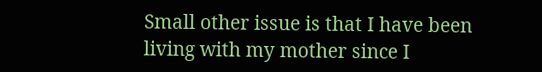Small other issue is that I have been living with my mother since I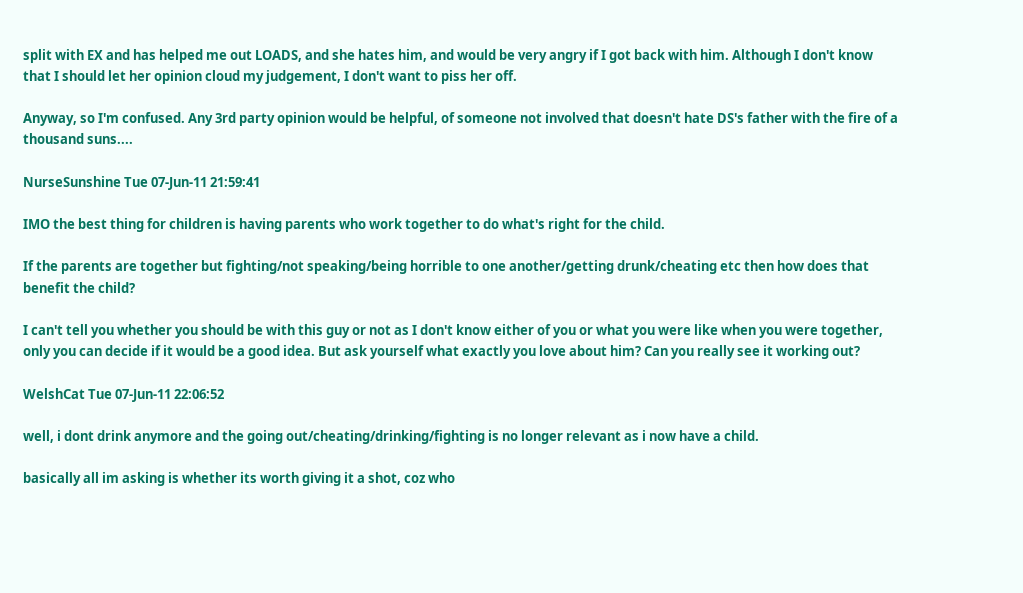split with EX and has helped me out LOADS, and she hates him, and would be very angry if I got back with him. Although I don't know that I should let her opinion cloud my judgement, I don't want to piss her off.

Anyway, so I'm confused. Any 3rd party opinion would be helpful, of someone not involved that doesn't hate DS's father with the fire of a thousand suns....

NurseSunshine Tue 07-Jun-11 21:59:41

IMO the best thing for children is having parents who work together to do what's right for the child.

If the parents are together but fighting/not speaking/being horrible to one another/getting drunk/cheating etc then how does that benefit the child?

I can't tell you whether you should be with this guy or not as I don't know either of you or what you were like when you were together, only you can decide if it would be a good idea. But ask yourself what exactly you love about him? Can you really see it working out?

WelshCat Tue 07-Jun-11 22:06:52

well, i dont drink anymore and the going out/cheating/drinking/fighting is no longer relevant as i now have a child.

basically all im asking is whether its worth giving it a shot, coz who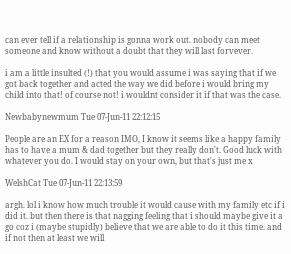can ever tell if a relationship is gonna work out. nobody can meet someone and know without a doubt that they will last forvever.

i am a little insulted (!) that you would assume i was saying that if we got back together and acted the way we did before i would bring my child into that! of course not! i wouldnt consider it if that was the case.

Newbabynewmum Tue 07-Jun-11 22:12:15

People are an EX for a reason IMO, I know it seems like a happy family has to have a mum & dad together but they really don't. Good luck with whatever you do. I would stay on your own, but that's just me x

WelshCat Tue 07-Jun-11 22:13:59

argh. lol i know how much trouble it would cause with my family etc if i did it. but then there is that nagging feeling that i should maybe give it a go coz i (maybe stupidly) believe that we are able to do it this time. and if not then at least we will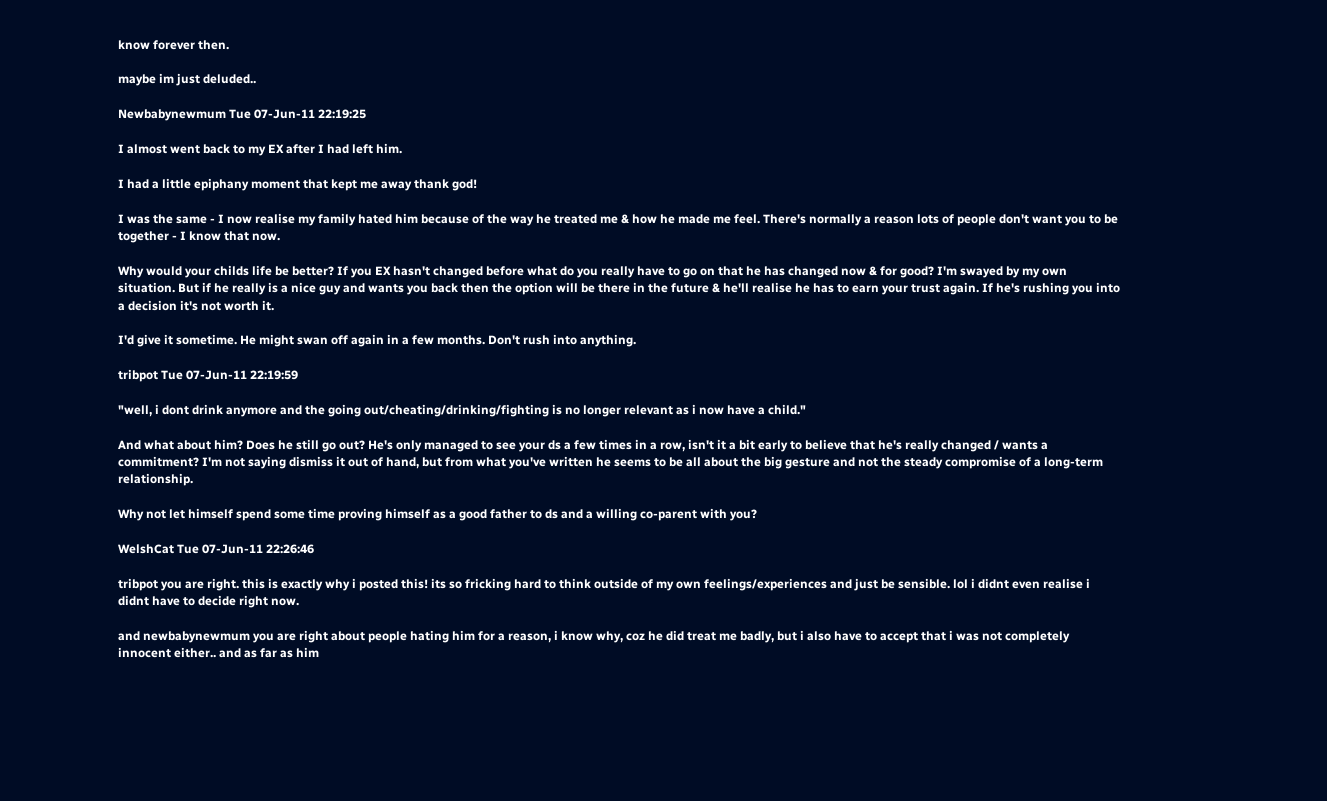know forever then.

maybe im just deluded..

Newbabynewmum Tue 07-Jun-11 22:19:25

I almost went back to my EX after I had left him.

I had a little epiphany moment that kept me away thank god!

I was the same - I now realise my family hated him because of the way he treated me & how he made me feel. There's normally a reason lots of people don't want you to be together - I know that now.

Why would your childs life be better? If you EX hasn't changed before what do you really have to go on that he has changed now & for good? I'm swayed by my own situation. But if he really is a nice guy and wants you back then the option will be there in the future & he'll realise he has to earn your trust again. If he's rushing you into a decision it's not worth it.

I'd give it sometime. He might swan off again in a few months. Don't rush into anything.

tribpot Tue 07-Jun-11 22:19:59

"well, i dont drink anymore and the going out/cheating/drinking/fighting is no longer relevant as i now have a child."

And what about him? Does he still go out? He's only managed to see your ds a few times in a row, isn't it a bit early to believe that he's really changed / wants a commitment? I'm not saying dismiss it out of hand, but from what you've written he seems to be all about the big gesture and not the steady compromise of a long-term relationship.

Why not let himself spend some time proving himself as a good father to ds and a willing co-parent with you?

WelshCat Tue 07-Jun-11 22:26:46

tribpot you are right. this is exactly why i posted this! its so fricking hard to think outside of my own feelings/experiences and just be sensible. lol i didnt even realise i didnt have to decide right now.

and newbabynewmum you are right about people hating him for a reason, i know why, coz he did treat me badly, but i also have to accept that i was not completely innocent either.. and as far as him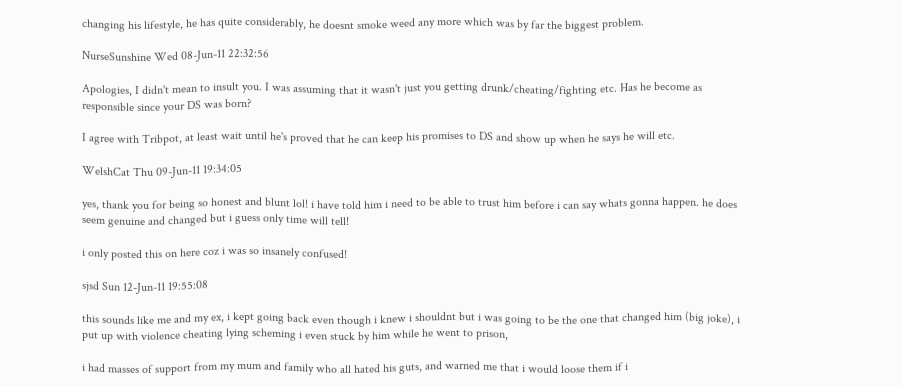changing his lifestyle, he has quite considerably, he doesnt smoke weed any more which was by far the biggest problem.

NurseSunshine Wed 08-Jun-11 22:32:56

Apologies, I didn't mean to insult you. I was assuming that it wasn't just you getting drunk/cheating/fighting etc. Has he become as responsible since your DS was born?

I agree with Tribpot, at least wait until he's proved that he can keep his promises to DS and show up when he says he will etc.

WelshCat Thu 09-Jun-11 19:34:05

yes, thank you for being so honest and blunt lol! i have told him i need to be able to trust him before i can say whats gonna happen. he does seem genuine and changed but i guess only time will tell!

i only posted this on here coz i was so insanely confused!

sjsd Sun 12-Jun-11 19:55:08

this sounds like me and my ex, i kept going back even though i knew i shouldnt but i was going to be the one that changed him (big joke), i put up with violence cheating lying scheming i even stuck by him while he went to prison,

i had masses of support from my mum and family who all hated his guts, and warned me that i would loose them if i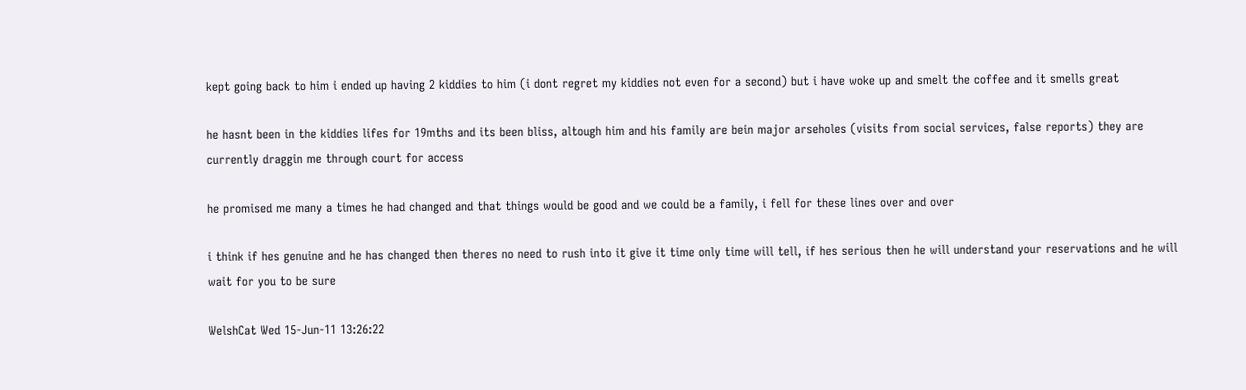kept going back to him i ended up having 2 kiddies to him (i dont regret my kiddies not even for a second) but i have woke up and smelt the coffee and it smells great

he hasnt been in the kiddies lifes for 19mths and its been bliss, altough him and his family are bein major arseholes (visits from social services, false reports) they are currently draggin me through court for access

he promised me many a times he had changed and that things would be good and we could be a family, i fell for these lines over and over

i think if hes genuine and he has changed then theres no need to rush into it give it time only time will tell, if hes serious then he will understand your reservations and he will wait for you to be sure

WelshCat Wed 15-Jun-11 13:26:22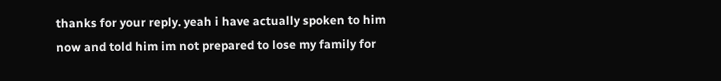thanks for your reply. yeah i have actually spoken to him now and told him im not prepared to lose my family for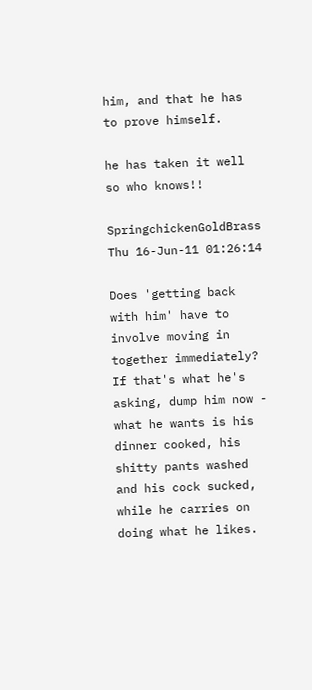him, and that he has to prove himself.

he has taken it well so who knows!!

SpringchickenGoldBrass Thu 16-Jun-11 01:26:14

Does 'getting back with him' have to involve moving in together immediately? If that's what he's asking, dump him now - what he wants is his dinner cooked, his shitty pants washed and his cock sucked, while he carries on doing what he likes.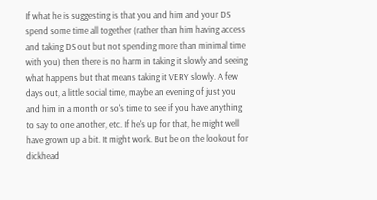If what he is suggesting is that you and him and your DS spend some time all together (rather than him having access and taking DS out but not spending more than minimal time with you) then there is no harm in taking it slowly and seeing what happens but that means taking it VERY slowly. A few days out, a little social time, maybe an evening of just you and him in a month or so's time to see if you have anything to say to one another, etc. If he's up for that, he might well have grown up a bit. It might work. But be on the lookout for dickhead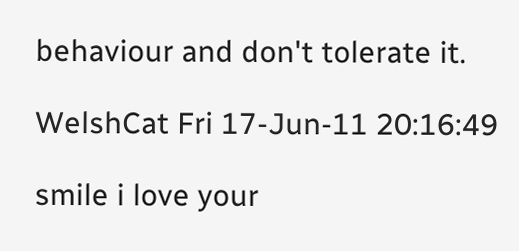behaviour and don't tolerate it.

WelshCat Fri 17-Jun-11 20:16:49

smile i love your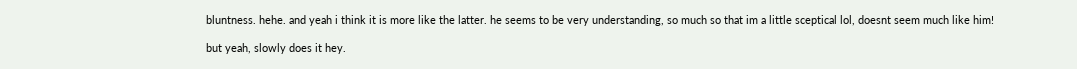bluntness. hehe. and yeah i think it is more like the latter. he seems to be very understanding, so much so that im a little sceptical lol, doesnt seem much like him!

but yeah, slowly does it hey.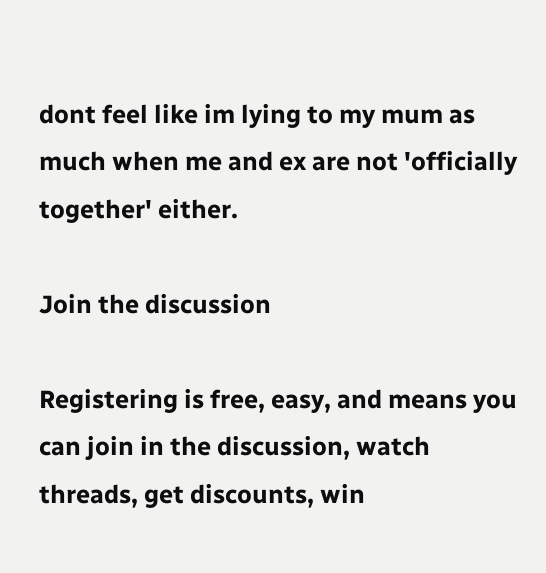dont feel like im lying to my mum as much when me and ex are not 'officially together' either.

Join the discussion

Registering is free, easy, and means you can join in the discussion, watch threads, get discounts, win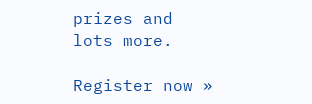prizes and lots more.

Register now »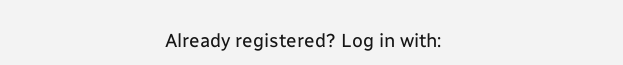Already registered? Log in with: